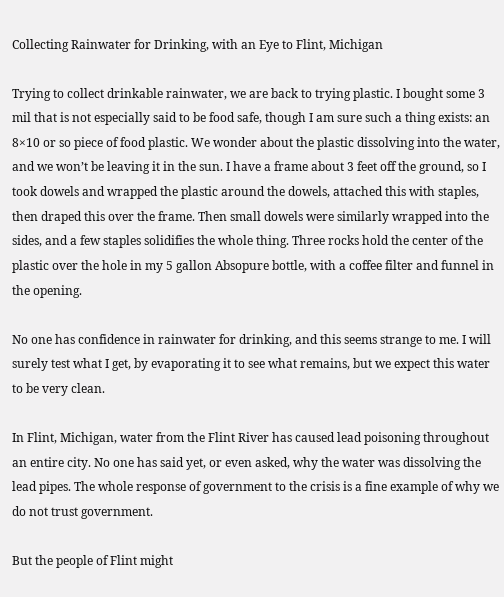Collecting Rainwater for Drinking, with an Eye to Flint, Michigan

Trying to collect drinkable rainwater, we are back to trying plastic. I bought some 3 mil that is not especially said to be food safe, though I am sure such a thing exists: an 8×10 or so piece of food plastic. We wonder about the plastic dissolving into the water, and we won’t be leaving it in the sun. I have a frame about 3 feet off the ground, so I took dowels and wrapped the plastic around the dowels, attached this with staples, then draped this over the frame. Then small dowels were similarly wrapped into the sides, and a few staples solidifies the whole thing. Three rocks hold the center of the plastic over the hole in my 5 gallon Absopure bottle, with a coffee filter and funnel in the opening.

No one has confidence in rainwater for drinking, and this seems strange to me. I will surely test what I get, by evaporating it to see what remains, but we expect this water to be very clean.

In Flint, Michigan, water from the Flint River has caused lead poisoning throughout an entire city. No one has said yet, or even asked, why the water was dissolving the lead pipes. The whole response of government to the crisis is a fine example of why we do not trust government.

But the people of Flint might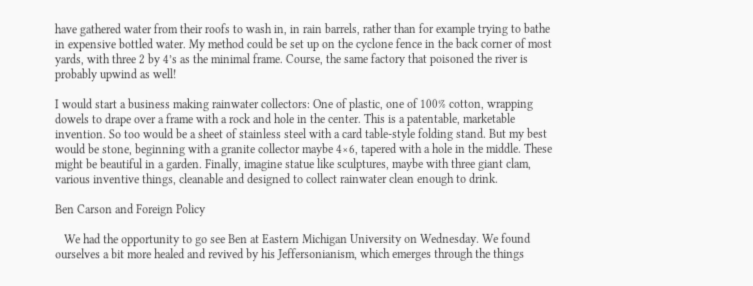have gathered water from their roofs to wash in, in rain barrels, rather than for example trying to bathe in expensive bottled water. My method could be set up on the cyclone fence in the back corner of most yards, with three 2 by 4’s as the minimal frame. Course, the same factory that poisoned the river is probably upwind as well!

I would start a business making rainwater collectors: One of plastic, one of 100% cotton, wrapping dowels to drape over a frame with a rock and hole in the center. This is a patentable, marketable invention. So too would be a sheet of stainless steel with a card table-style folding stand. But my best would be stone, beginning with a granite collector maybe 4×6, tapered with a hole in the middle. These might be beautiful in a garden. Finally, imagine statue like sculptures, maybe with three giant clam, various inventive things, cleanable and designed to collect rainwater clean enough to drink.

Ben Carson and Foreign Policy

   We had the opportunity to go see Ben at Eastern Michigan University on Wednesday. We found ourselves a bit more healed and revived by his Jeffersonianism, which emerges through the things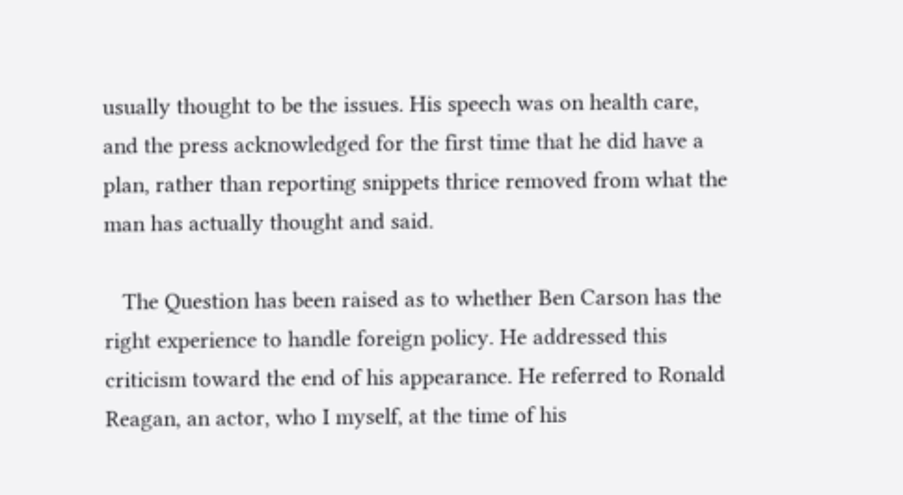usually thought to be the issues. His speech was on health care, and the press acknowledged for the first time that he did have a plan, rather than reporting snippets thrice removed from what the man has actually thought and said.

   The Question has been raised as to whether Ben Carson has the right experience to handle foreign policy. He addressed this criticism toward the end of his appearance. He referred to Ronald Reagan, an actor, who I myself, at the time of his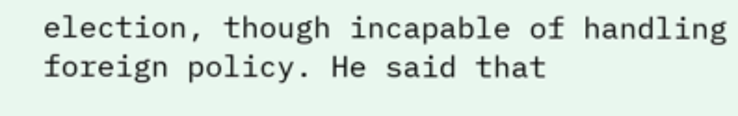election, though incapable of handling foreign policy. He said that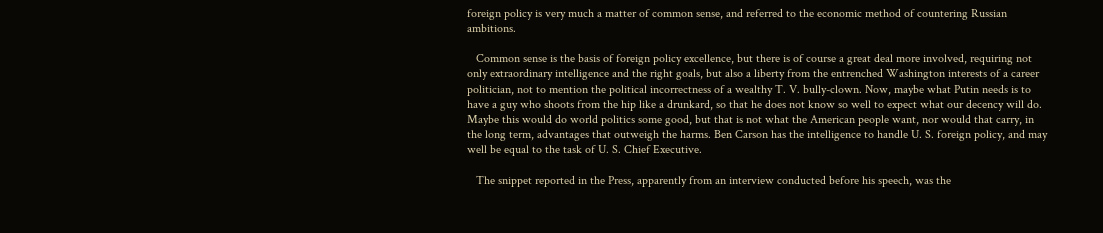foreign policy is very much a matter of common sense, and referred to the economic method of countering Russian ambitions.

   Common sense is the basis of foreign policy excellence, but there is of course a great deal more involved, requiring not only extraordinary intelligence and the right goals, but also a liberty from the entrenched Washington interests of a career politician, not to mention the political incorrectness of a wealthy T. V. bully-clown. Now, maybe what Putin needs is to have a guy who shoots from the hip like a drunkard, so that he does not know so well to expect what our decency will do. Maybe this would do world politics some good, but that is not what the American people want, nor would that carry, in the long term, advantages that outweigh the harms. Ben Carson has the intelligence to handle U. S. foreign policy, and may well be equal to the task of U. S. Chief Executive.

   The snippet reported in the Press, apparently from an interview conducted before his speech, was the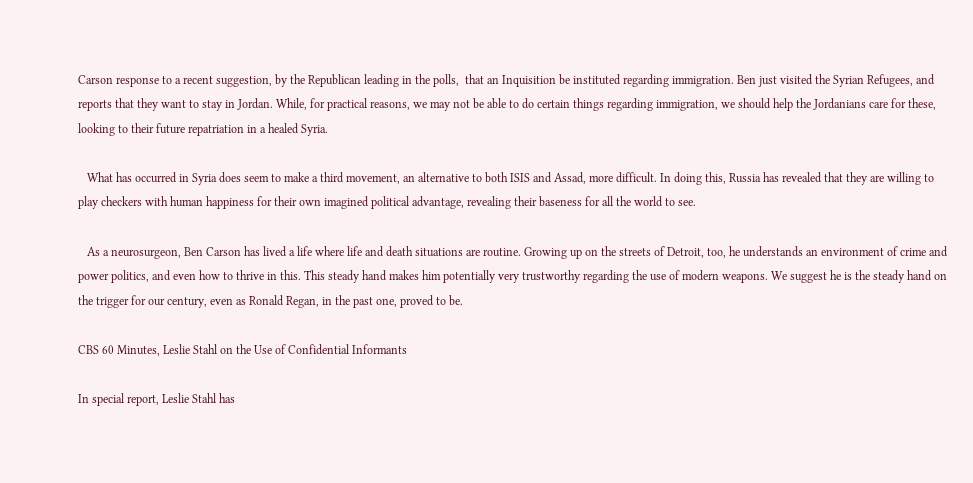Carson response to a recent suggestion, by the Republican leading in the polls,  that an Inquisition be instituted regarding immigration. Ben just visited the Syrian Refugees, and reports that they want to stay in Jordan. While, for practical reasons, we may not be able to do certain things regarding immigration, we should help the Jordanians care for these, looking to their future repatriation in a healed Syria.

   What has occurred in Syria does seem to make a third movement, an alternative to both ISIS and Assad, more difficult. In doing this, Russia has revealed that they are willing to play checkers with human happiness for their own imagined political advantage, revealing their baseness for all the world to see.

   As a neurosurgeon, Ben Carson has lived a life where life and death situations are routine. Growing up on the streets of Detroit, too, he understands an environment of crime and power politics, and even how to thrive in this. This steady hand makes him potentially very trustworthy regarding the use of modern weapons. We suggest he is the steady hand on the trigger for our century, even as Ronald Regan, in the past one, proved to be.

CBS 60 Minutes, Leslie Stahl on the Use of Confidential Informants

In special report, Leslie Stahl has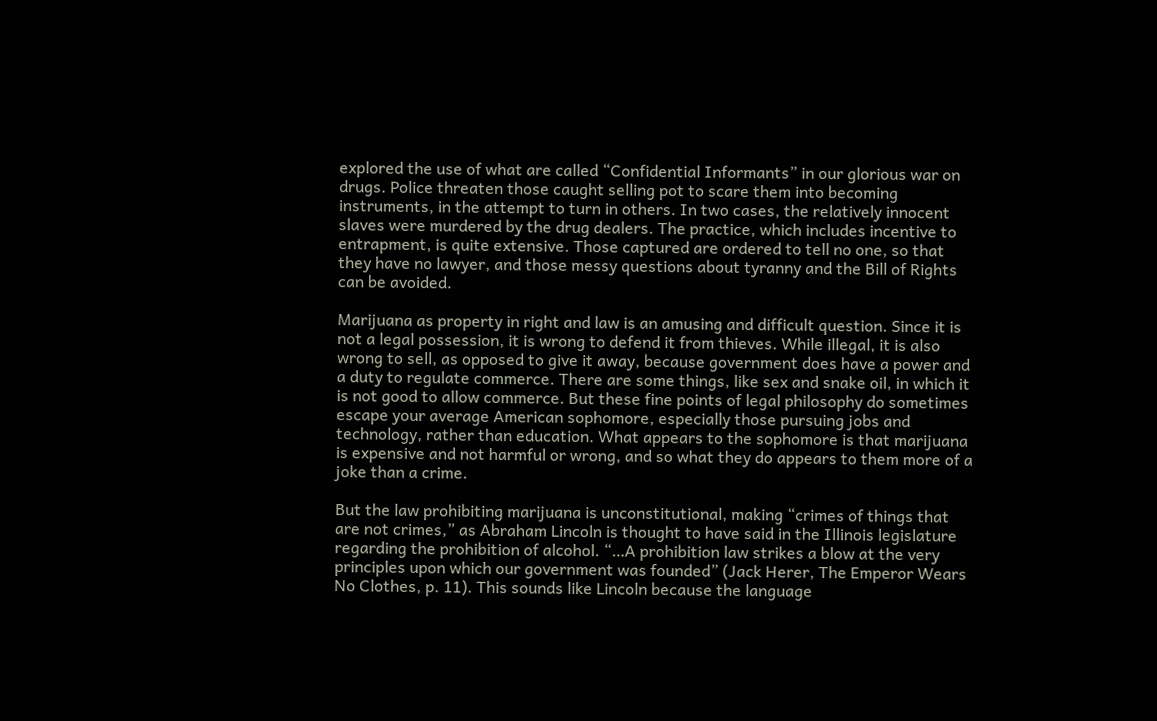explored the use of what are called “Confidential Informants” in our glorious war on drugs. Police threaten those caught selling pot to scare them into becoming instruments, in the attempt to turn in others. In two cases, the relatively innocent slaves were murdered by the drug dealers. The practice, which includes incentive to entrapment, is quite extensive. Those captured are ordered to tell no one, so that they have no lawyer, and those messy questions about tyranny and the Bill of Rights can be avoided.

Marijuana as property in right and law is an amusing and difficult question. Since it is not a legal possession, it is wrong to defend it from thieves. While illegal, it is also wrong to sell, as opposed to give it away, because government does have a power and a duty to regulate commerce. There are some things, like sex and snake oil, in which it is not good to allow commerce. But these fine points of legal philosophy do sometimes escape your average American sophomore, especially those pursuing jobs and technology, rather than education. What appears to the sophomore is that marijuana is expensive and not harmful or wrong, and so what they do appears to them more of a joke than a crime.

But the law prohibiting marijuana is unconstitutional, making “crimes of things that are not crimes,” as Abraham Lincoln is thought to have said in the Illinois legislature regarding the prohibition of alcohol. “…A prohibition law strikes a blow at the very principles upon which our government was founded” (Jack Herer, The Emperor Wears No Clothes, p. 11). This sounds like Lincoln because the language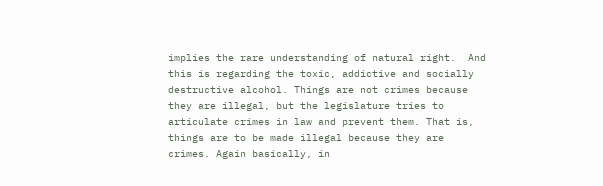implies the rare understanding of natural right.  And this is regarding the toxic, addictive and socially destructive alcohol. Things are not crimes because they are illegal, but the legislature tries to articulate crimes in law and prevent them. That is, things are to be made illegal because they are crimes. Again basically, in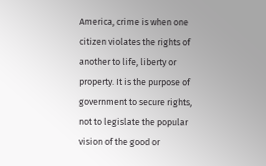America, crime is when one citizen violates the rights of another to life, liberty or property. It is the purpose of government to secure rights, not to legislate the popular vision of the good or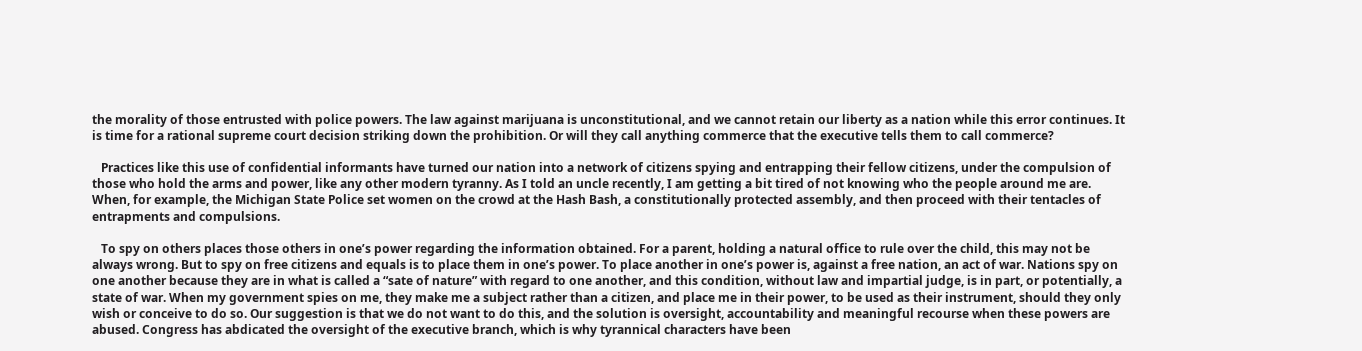the morality of those entrusted with police powers. The law against marijuana is unconstitutional, and we cannot retain our liberty as a nation while this error continues. It is time for a rational supreme court decision striking down the prohibition. Or will they call anything commerce that the executive tells them to call commerce?

   Practices like this use of confidential informants have turned our nation into a network of citizens spying and entrapping their fellow citizens, under the compulsion of those who hold the arms and power, like any other modern tyranny. As I told an uncle recently, I am getting a bit tired of not knowing who the people around me are. When, for example, the Michigan State Police set women on the crowd at the Hash Bash, a constitutionally protected assembly, and then proceed with their tentacles of entrapments and compulsions.

   To spy on others places those others in one’s power regarding the information obtained. For a parent, holding a natural office to rule over the child, this may not be always wrong. But to spy on free citizens and equals is to place them in one’s power. To place another in one’s power is, against a free nation, an act of war. Nations spy on one another because they are in what is called a “sate of nature” with regard to one another, and this condition, without law and impartial judge, is in part, or potentially, a state of war. When my government spies on me, they make me a subject rather than a citizen, and place me in their power, to be used as their instrument, should they only wish or conceive to do so. Our suggestion is that we do not want to do this, and the solution is oversight, accountability and meaningful recourse when these powers are abused. Congress has abdicated the oversight of the executive branch, which is why tyrannical characters have been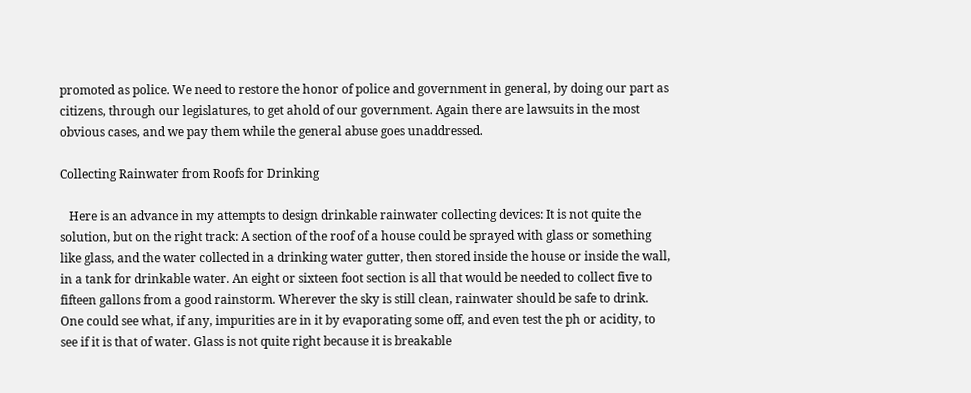promoted as police. We need to restore the honor of police and government in general, by doing our part as citizens, through our legislatures, to get ahold of our government. Again there are lawsuits in the most obvious cases, and we pay them while the general abuse goes unaddressed.

Collecting Rainwater from Roofs for Drinking

   Here is an advance in my attempts to design drinkable rainwater collecting devices: It is not quite the  solution, but on the right track: A section of the roof of a house could be sprayed with glass or something like glass, and the water collected in a drinking water gutter, then stored inside the house or inside the wall, in a tank for drinkable water. An eight or sixteen foot section is all that would be needed to collect five to fifteen gallons from a good rainstorm. Wherever the sky is still clean, rainwater should be safe to drink. One could see what, if any, impurities are in it by evaporating some off, and even test the ph or acidity, to see if it is that of water. Glass is not quite right because it is breakable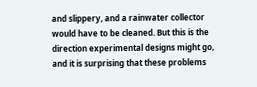and slippery, and a rainwater collector would have to be cleaned. But this is the direction experimental designs might go, and it is surprising that these problems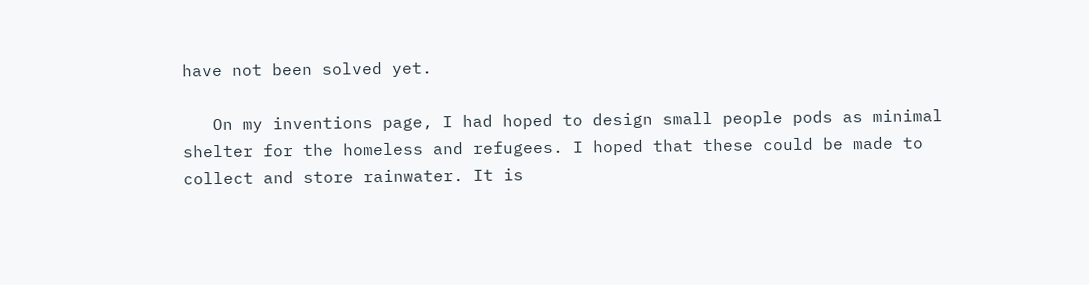have not been solved yet.

   On my inventions page, I had hoped to design small people pods as minimal shelter for the homeless and refugees. I hoped that these could be made to collect and store rainwater. It is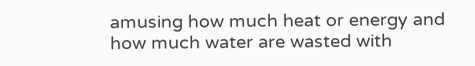amusing how much heat or energy and how much water are wasted with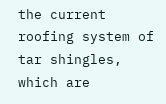the current roofing system of tar shingles, which are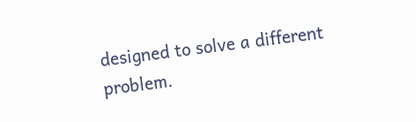designed to solve a different problem.